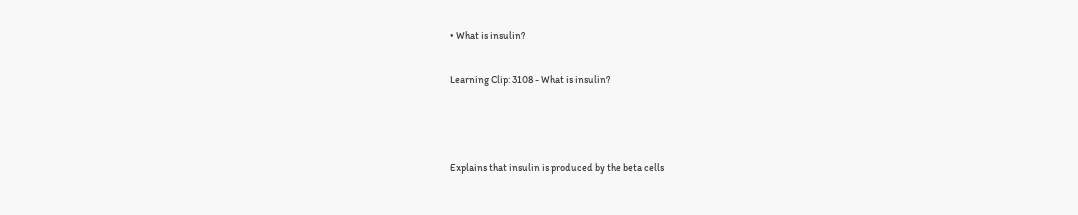• What is insulin?

Learning Clip: 3108 - What is insulin?



Explains that insulin is produced by the beta cells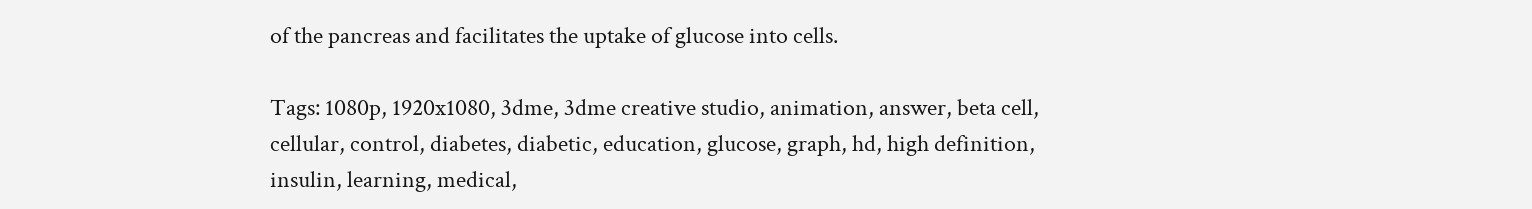of the pancreas and facilitates the uptake of glucose into cells.

Tags: 1080p, 1920x1080, 3dme, 3dme creative studio, animation, answer, beta cell, cellular, control, diabetes, diabetic, education, glucose, graph, hd, high definition, insulin, learning, medical,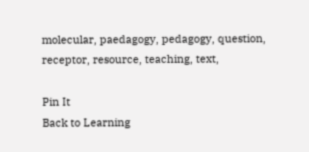molecular, paedagogy, pedagogy, question, receptor, resource, teaching, text,

Pin It
Back to Learning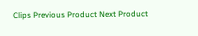Clips Previous Product Next Product